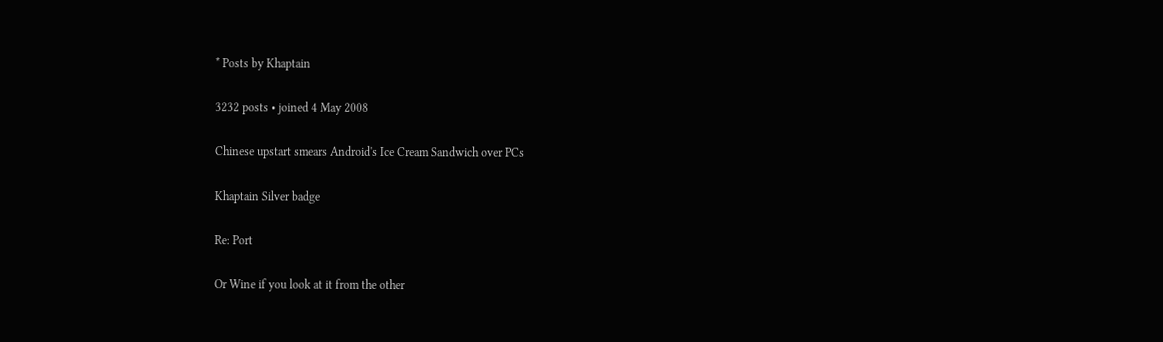* Posts by Khaptain

3232 posts • joined 4 May 2008

Chinese upstart smears Android's Ice Cream Sandwich over PCs

Khaptain Silver badge

Re: Port

Or Wine if you look at it from the other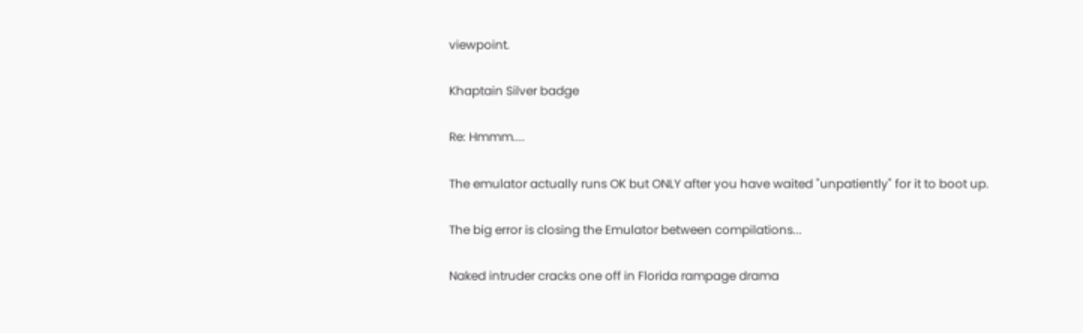viewpoint.

Khaptain Silver badge

Re: Hmmm....

The emulator actually runs OK but ONLY after you have waited "unpatiently" for it to boot up.

The big error is closing the Emulator between compilations...

Naked intruder cracks one off in Florida rampage drama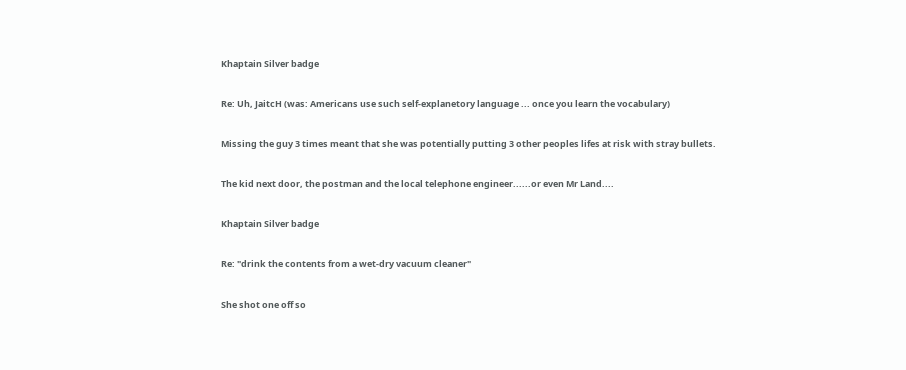Khaptain Silver badge

Re: Uh, JaitcH (was: Americans use such self-explanetory language ... once you learn the vocabulary)

Missing the guy 3 times meant that she was potentially putting 3 other peoples lifes at risk with stray bullets.

The kid next door, the postman and the local telephone engineer......or even Mr Land....

Khaptain Silver badge

Re: "drink the contents from a wet-dry vacuum cleaner"

She shot one off so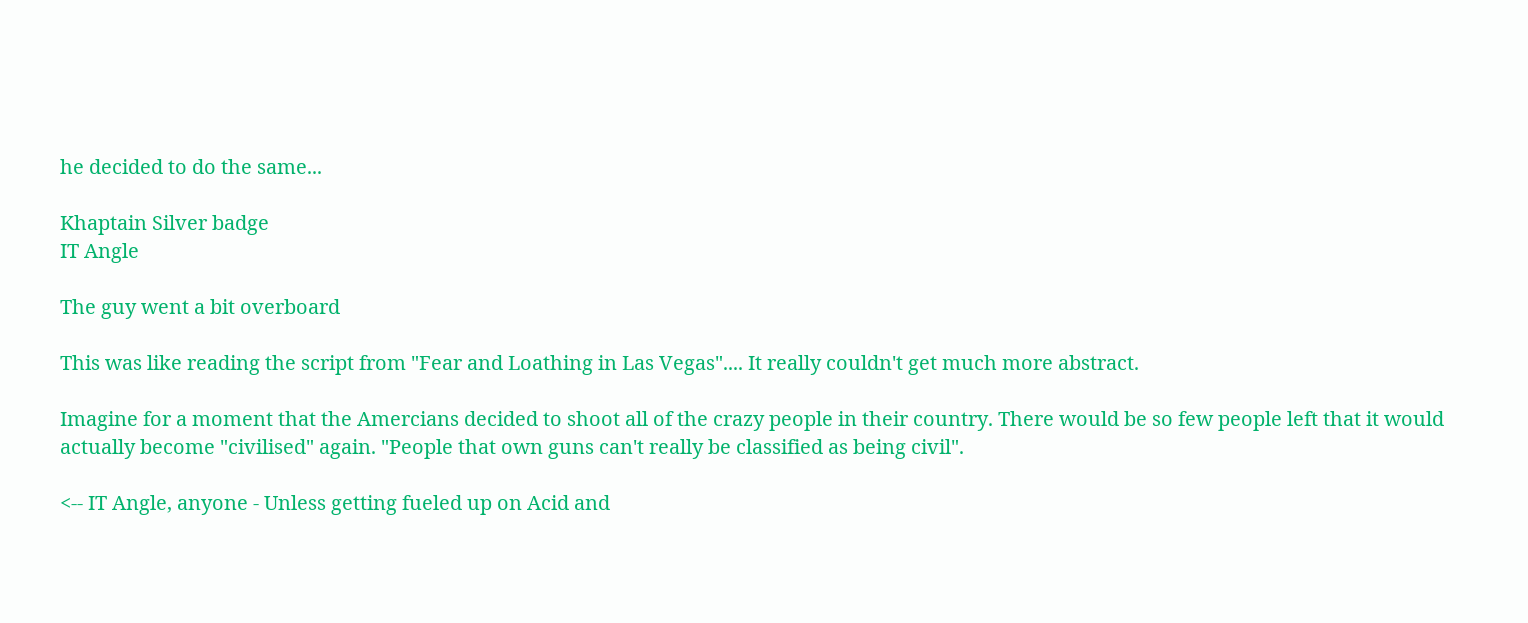he decided to do the same...

Khaptain Silver badge
IT Angle

The guy went a bit overboard

This was like reading the script from "Fear and Loathing in Las Vegas".... It really couldn't get much more abstract.

Imagine for a moment that the Amercians decided to shoot all of the crazy people in their country. There would be so few people left that it would actually become "civilised" again. "People that own guns can't really be classified as being civil".

<-- IT Angle, anyone - Unless getting fueled up on Acid and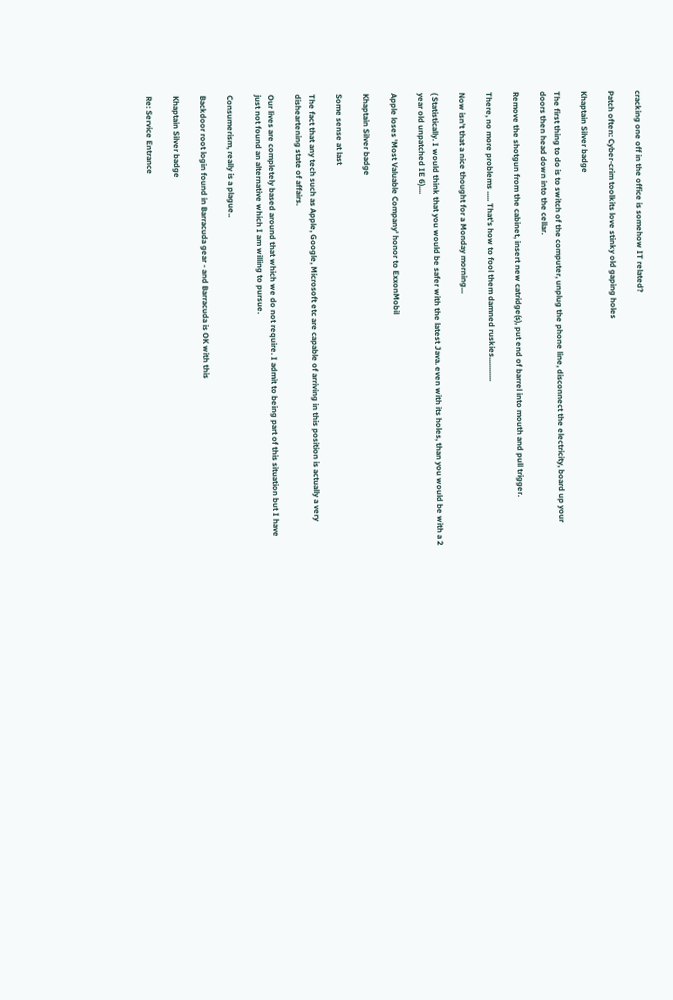cracking one off in the office is somehow IT related?

Patch often: Cyber-crim toolkits love stinky old gaping holes

Khaptain Silver badge

The first thing to do is to switch of the computer, unplug the phone line, disconnect the electricity, board up your doors then head down into the cellar.

Remove the shotgun from the cabinet, insert new catridge(s), put end of barrel into mouth and pull trigger.

There, no more problems ..... That's how to fool them damned ruskies............

Now isn't that a nice thought for a Monday morning...

( Statistically. I would think that you would be safer with the latest Java. even with its holes, than you would be with a 2 year old unpatched IE 6)....

Apple loses 'Most Valuable Company' honor to ExxonMobil

Khaptain Silver badge

Some sense at last

The fact that any tech such as Apple, Google, Microsoft etc are capable of arriving in this position is actually a very disheartening state of affairs.

Our lives are completely based around that which we do not require. I admit to being part of this situation but I have just not found an alternative which I am willing to pursue.

Consumerism, really is a plague..

Backdoor root login found in Barracuda gear - and Barracuda is OK with this

Khaptain Silver badge

Re: Service Entrance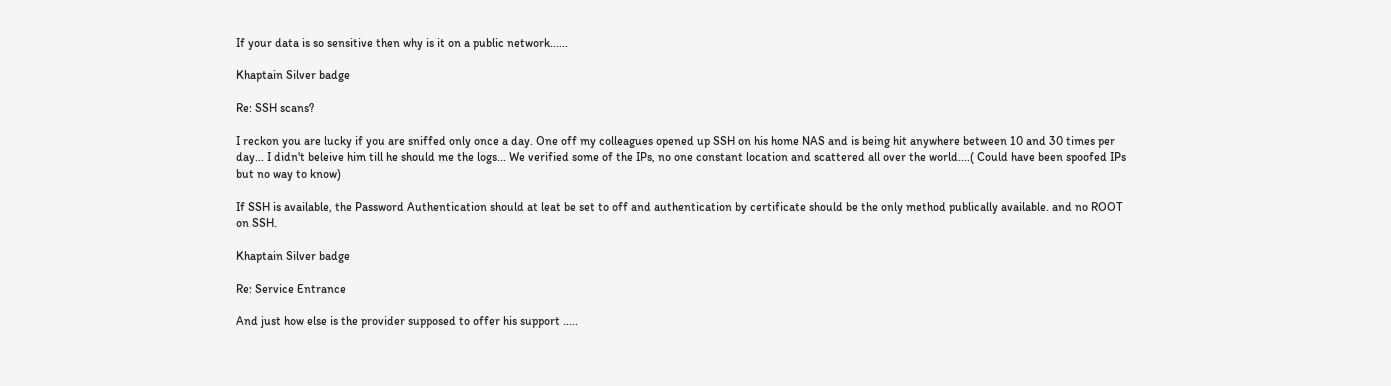If your data is so sensitive then why is it on a public network......

Khaptain Silver badge

Re: SSH scans?

I reckon you are lucky if you are sniffed only once a day. One off my colleagues opened up SSH on his home NAS and is being hit anywhere between 10 and 30 times per day... I didn't beleive him till he should me the logs... We verified some of the IPs, no one constant location and scattered all over the world....( Could have been spoofed IPs but no way to know)

If SSH is available, the Password Authentication should at leat be set to off and authentication by certificate should be the only method publically available. and no ROOT on SSH.

Khaptain Silver badge

Re: Service Entrance

And just how else is the provider supposed to offer his support .....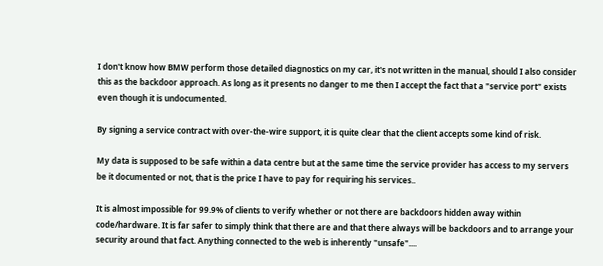I don't know how BMW perform those detailed diagnostics on my car, it's not written in the manual, should I also consider this as the backdoor approach. As long as it presents no danger to me then I accept the fact that a "service port" exists even though it is undocumented.

By signing a service contract with over-the-wire support, it is quite clear that the client accepts some kind of risk.

My data is supposed to be safe within a data centre but at the same time the service provider has access to my servers be it documented or not, that is the price I have to pay for requiring his services..

It is almost impossible for 99.9% of clients to verify whether or not there are backdoors hidden away within code/hardware. It is far safer to simply think that there are and that there always will be backdoors and to arrange your security around that fact. Anything connected to the web is inherently "unsafe"....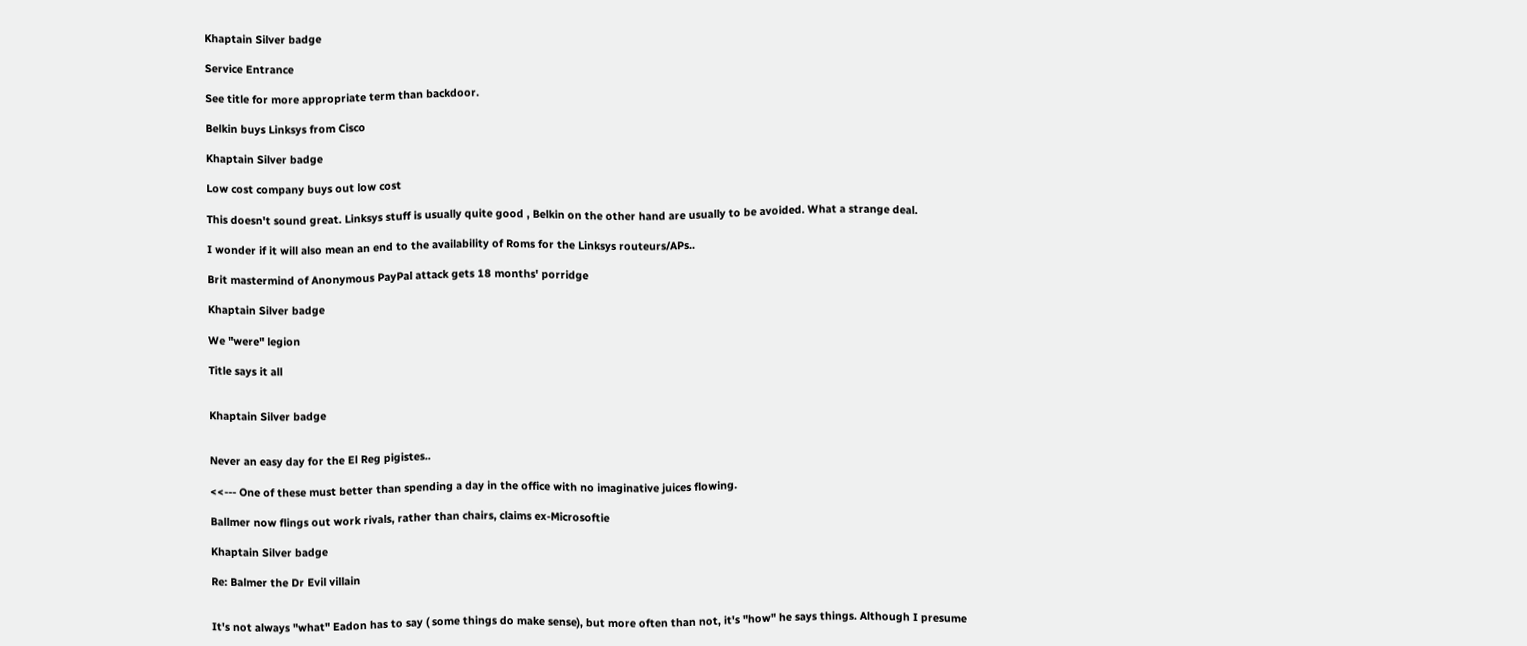Khaptain Silver badge

Service Entrance

See title for more appropriate term than backdoor.

Belkin buys Linksys from Cisco

Khaptain Silver badge

Low cost company buys out low cost

This doesn't sound great. Linksys stuff is usually quite good , Belkin on the other hand are usually to be avoided. What a strange deal.

I wonder if it will also mean an end to the availability of Roms for the Linksys routeurs/APs..

Brit mastermind of Anonymous PayPal attack gets 18 months' porridge

Khaptain Silver badge

We "were" legion

Title says it all


Khaptain Silver badge


Never an easy day for the El Reg pigistes..

<<--- One of these must better than spending a day in the office with no imaginative juices flowing.

Ballmer now flings out work rivals, rather than chairs, claims ex-Microsoftie

Khaptain Silver badge

Re: Balmer the Dr Evil villain


It's not always "what" Eadon has to say ( some things do make sense), but more often than not, it's "how" he says things. Although I presume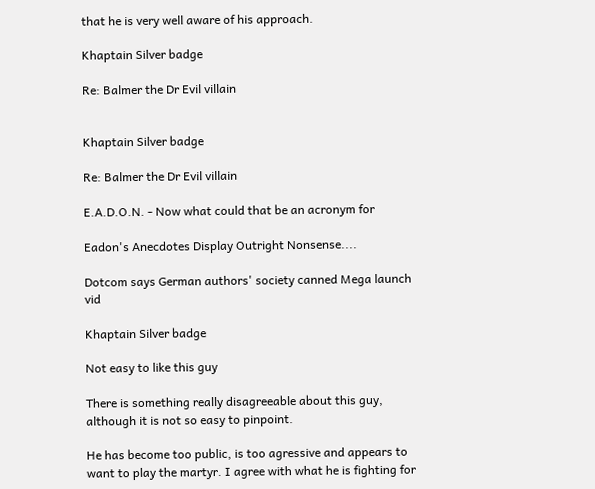that he is very well aware of his approach.

Khaptain Silver badge

Re: Balmer the Dr Evil villain


Khaptain Silver badge

Re: Balmer the Dr Evil villain

E.A.D.O.N. - Now what could that be an acronym for

Eadon's Anecdotes Display Outright Nonsense....

Dotcom says German authors' society canned Mega launch vid

Khaptain Silver badge

Not easy to like this guy

There is something really disagreeable about this guy, although it is not so easy to pinpoint.

He has become too public, is too agressive and appears to want to play the martyr. I agree with what he is fighting for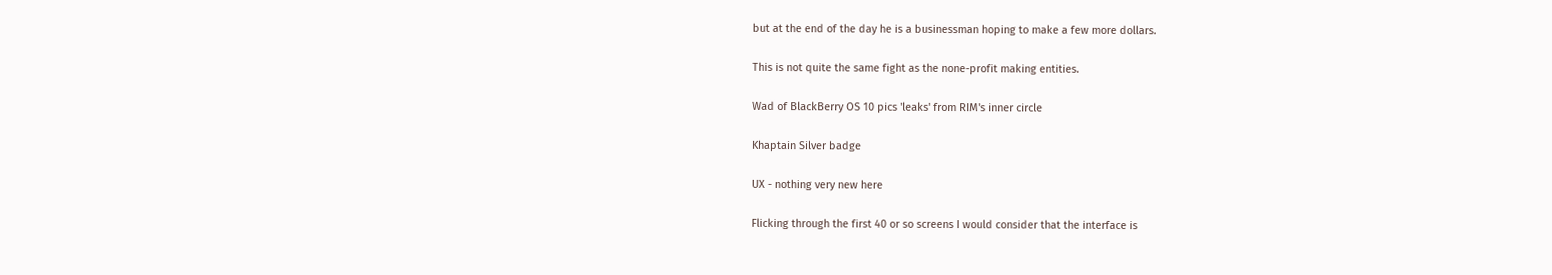but at the end of the day he is a businessman hoping to make a few more dollars.

This is not quite the same fight as the none-profit making entities.

Wad of BlackBerry OS 10 pics 'leaks' from RIM's inner circle

Khaptain Silver badge

UX - nothing very new here

Flicking through the first 40 or so screens I would consider that the interface is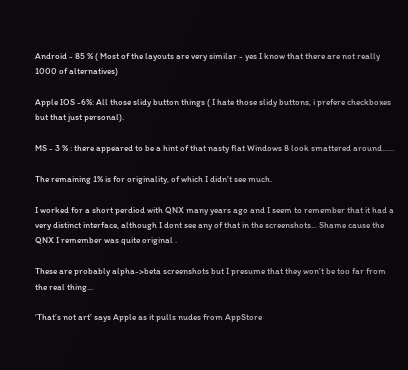Android - 85 % ( Most of the layouts are very similar - yes I know that there are not really 1000 of alternatives)

Apple IOS -6%: All those slidy button things ( I hate those slidy buttons, i prefere checkboxes but that just personal).

MS - 3 % : there appeared to be a hint of that nasty flat Windows 8 look smattered around......

The remaining 1% is for originality, of which I didn't see much.

I worked for a short perdiod with QNX many years ago and I seem to remember that it had a very distinct interface, although I dont see any of that in the screenshots... Shame cause the QNX I remember was quite original .

These are probably alpha->beta screenshots but I presume that they won't be too far from the real thing...

‘That’s not art’ says Apple as it pulls nudes from AppStore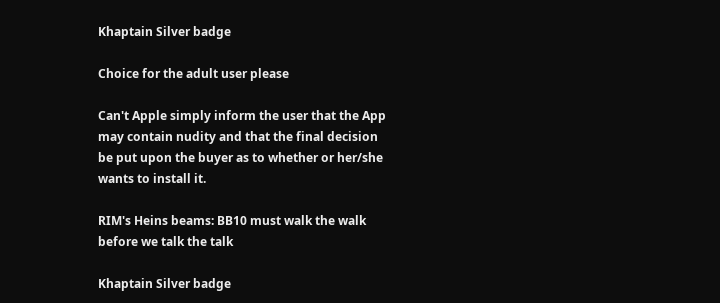Khaptain Silver badge

Choice for the adult user please

Can't Apple simply inform the user that the App may contain nudity and that the final decision be put upon the buyer as to whether or her/she wants to install it.

RIM's Heins beams: BB10 must walk the walk before we talk the talk

Khaptain Silver badge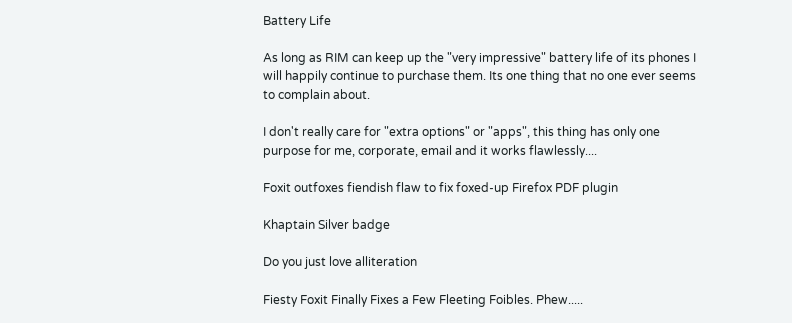Battery Life

As long as RIM can keep up the "very impressive" battery life of its phones I will happily continue to purchase them. Its one thing that no one ever seems to complain about.

I don't really care for "extra options" or "apps", this thing has only one purpose for me, corporate, email and it works flawlessly....

Foxit outfoxes fiendish flaw to fix foxed-up Firefox PDF plugin

Khaptain Silver badge

Do you just love alliteration

Fiesty Foxit Finally Fixes a Few Fleeting Foibles. Phew.....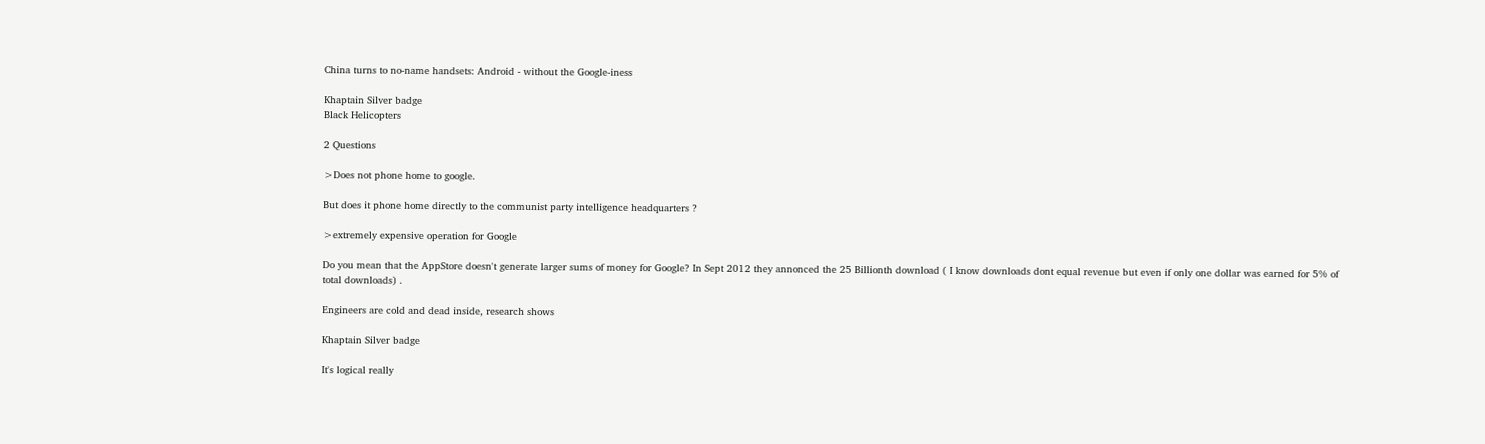China turns to no-name handsets: Android - without the Google-iness

Khaptain Silver badge
Black Helicopters

2 Questions

>Does not phone home to google.

But does it phone home directly to the communist party intelligence headquarters ?

>extremely expensive operation for Google

Do you mean that the AppStore doesn't generate larger sums of money for Google? In Sept 2012 they annonced the 25 Billionth download ( I know downloads dont equal revenue but even if only one dollar was earned for 5% of total downloads) .

Engineers are cold and dead inside, research shows

Khaptain Silver badge

It's logical really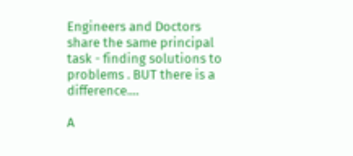Engineers and Doctors share the same principal task - finding solutions to problems . BUT there is a difference....

A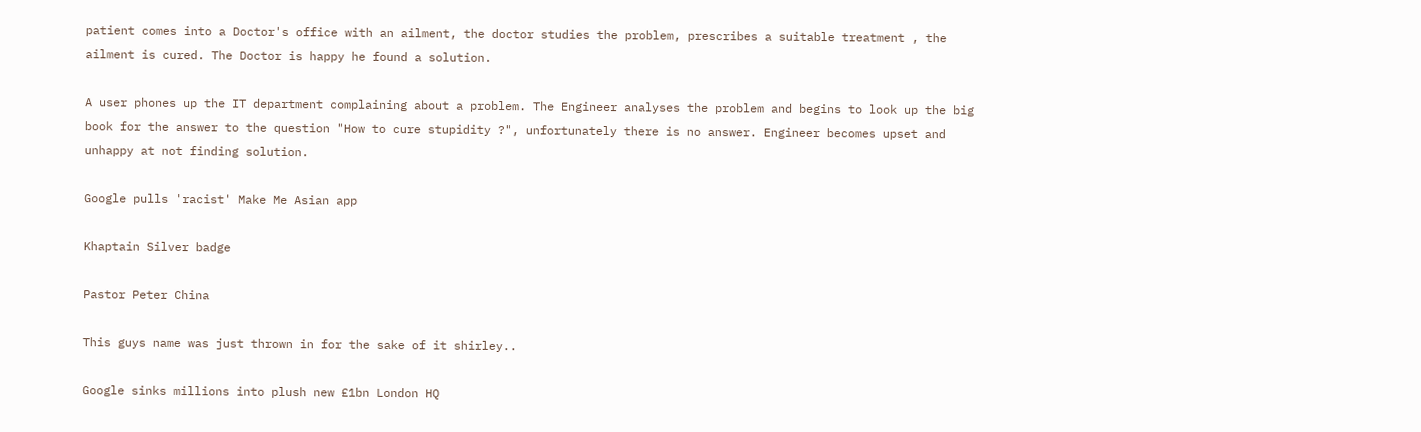patient comes into a Doctor's office with an ailment, the doctor studies the problem, prescribes a suitable treatment , the ailment is cured. The Doctor is happy he found a solution.

A user phones up the IT department complaining about a problem. The Engineer analyses the problem and begins to look up the big book for the answer to the question "How to cure stupidity ?", unfortunately there is no answer. Engineer becomes upset and unhappy at not finding solution.

Google pulls 'racist' Make Me Asian app

Khaptain Silver badge

Pastor Peter China

This guys name was just thrown in for the sake of it shirley..

Google sinks millions into plush new £1bn London HQ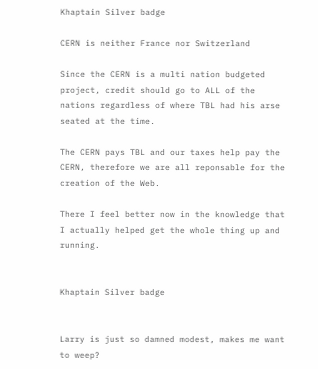Khaptain Silver badge

CERN is neither France nor Switzerland

Since the CERN is a multi nation budgeted project, credit should go to ALL of the nations regardless of where TBL had his arse seated at the time.

The CERN pays TBL and our taxes help pay the CERN, therefore we are all reponsable for the creation of the Web.

There I feel better now in the knowledge that I actually helped get the whole thing up and running.


Khaptain Silver badge


Larry is just so damned modest, makes me want to weep?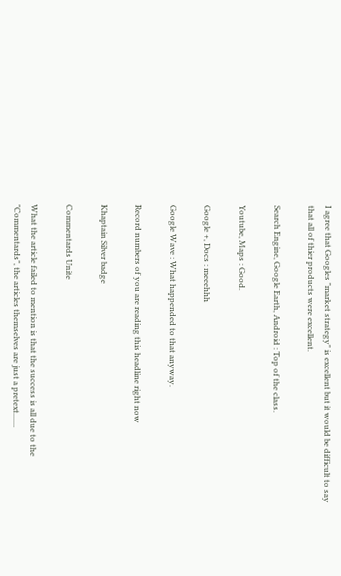I agree that Googles "market strategy" is excellent but it would be difficult to say that all of thier products were excellent.

Search Engine, Google Earth, Android : Top of the class.

Youtube, Maps : Good.

Google +, Docs : meeehhh

Google Wave : What happended to that anyway.

Record numbers of you are reading this headline right now

Khaptain Silver badge

Commentards Unite

What the article failed to mention is that the success is all due to the "Commentards", the articles themselves are just a pretext.......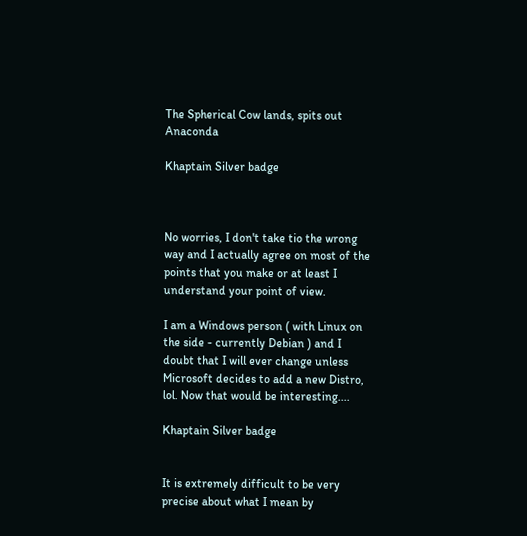The Spherical Cow lands, spits out Anaconda

Khaptain Silver badge



No worries, I don't take tio the wrong way and I actually agree on most of the points that you make or at least I understand your point of view.

I am a Windows person ( with Linux on the side - currently Debian ) and I doubt that I will ever change unless Microsoft decides to add a new Distro, lol. Now that would be interesting....

Khaptain Silver badge


It is extremely difficult to be very precise about what I mean by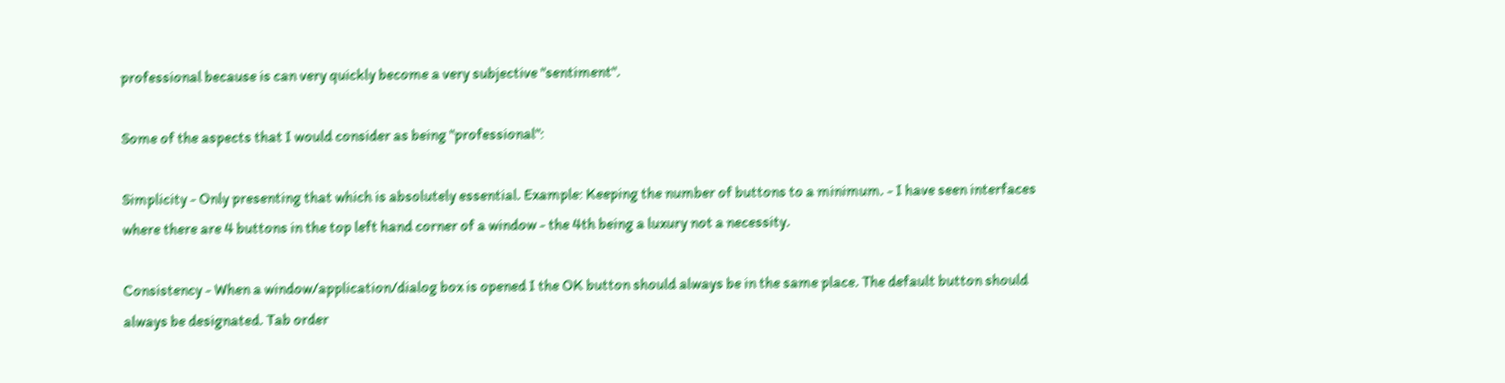professional because is can very quickly become a very subjective "sentiment".

Some of the aspects that I would consider as being "professional":

Simplicity - Only presenting that which is absolutely essential. Example: Keeping the number of buttons to a minimum. - I have seen interfaces where there are 4 buttons in the top left hand corner of a window - the 4th being a luxury not a necessity.

Consistency - When a window/application/dialog box is opened I the OK button should always be in the same place. The default button should always be designated. Tab order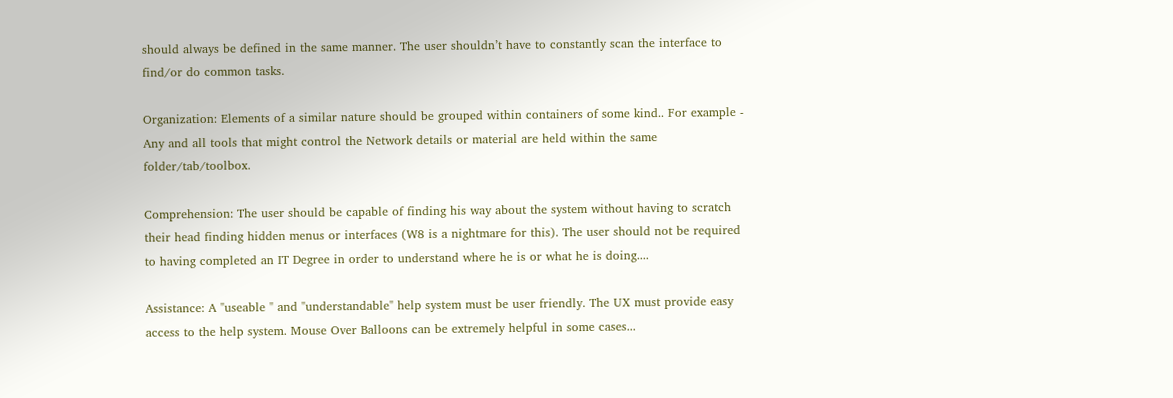should always be defined in the same manner. The user shouldn’t have to constantly scan the interface to find/or do common tasks.

Organization: Elements of a similar nature should be grouped within containers of some kind.. For example - Any and all tools that might control the Network details or material are held within the same folder/tab/toolbox.

Comprehension: The user should be capable of finding his way about the system without having to scratch their head finding hidden menus or interfaces (W8 is a nightmare for this). The user should not be required to having completed an IT Degree in order to understand where he is or what he is doing....

Assistance: A "useable " and "understandable" help system must be user friendly. The UX must provide easy access to the help system. Mouse Over Balloons can be extremely helpful in some cases...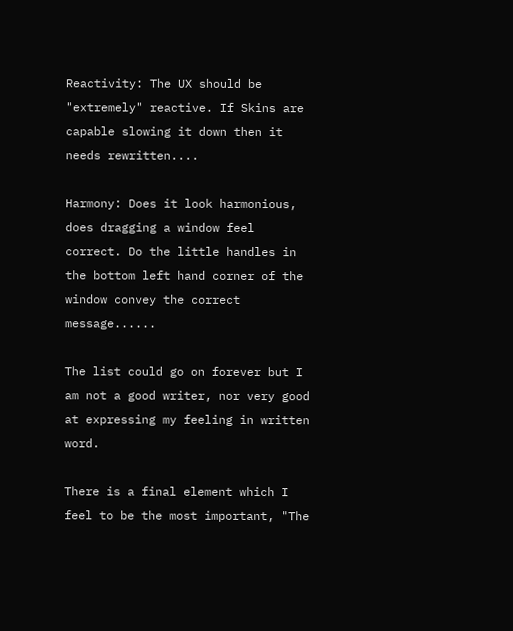Reactivity: The UX should be "extremely" reactive. If Skins are capable slowing it down then it needs rewritten....

Harmony: Does it look harmonious, does dragging a window feel correct. Do the little handles in the bottom left hand corner of the window convey the correct message......

The list could go on forever but I am not a good writer, nor very good at expressing my feeling in written word.

There is a final element which I feel to be the most important, "The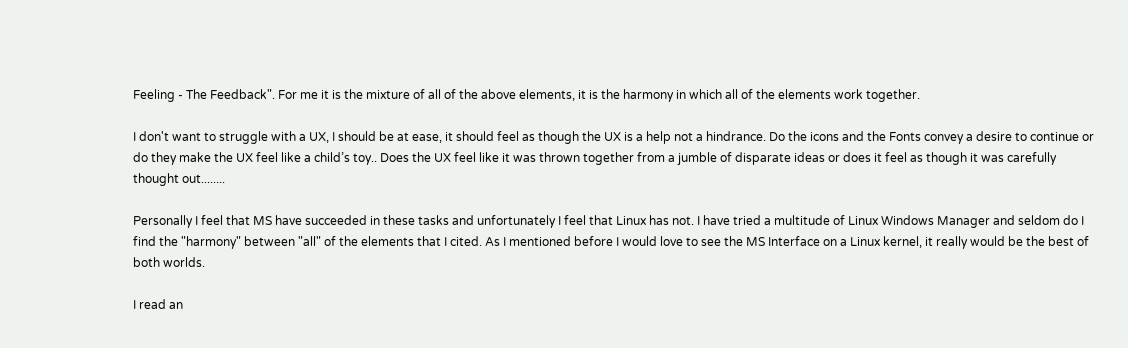Feeling - The Feedback". For me it is the mixture of all of the above elements, it is the harmony in which all of the elements work together.

I don't want to struggle with a UX, I should be at ease, it should feel as though the UX is a help not a hindrance. Do the icons and the Fonts convey a desire to continue or do they make the UX feel like a child’s toy.. Does the UX feel like it was thrown together from a jumble of disparate ideas or does it feel as though it was carefully thought out........

Personally I feel that MS have succeeded in these tasks and unfortunately I feel that Linux has not. I have tried a multitude of Linux Windows Manager and seldom do I find the "harmony" between "all" of the elements that I cited. As I mentioned before I would love to see the MS Interface on a Linux kernel, it really would be the best of both worlds.

I read an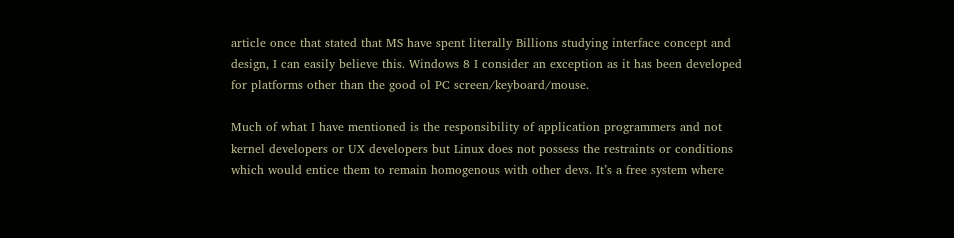article once that stated that MS have spent literally Billions studying interface concept and design, I can easily believe this. Windows 8 I consider an exception as it has been developed for platforms other than the good ol PC screen/keyboard/mouse.

Much of what I have mentioned is the responsibility of application programmers and not kernel developers or UX developers but Linux does not possess the restraints or conditions which would entice them to remain homogenous with other devs. It’s a free system where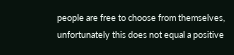people are free to choose from themselves, unfortunately this does not equal a positive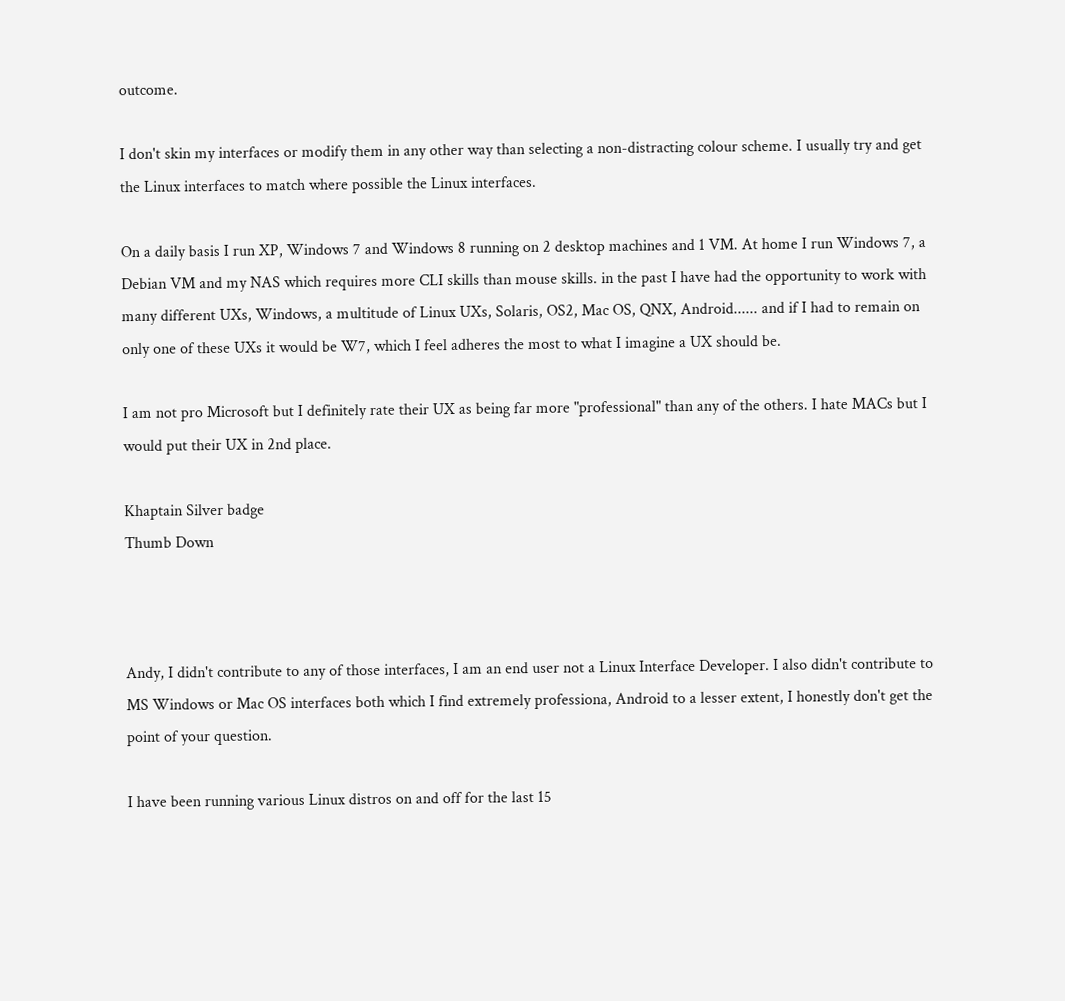outcome.

I don't skin my interfaces or modify them in any other way than selecting a non-distracting colour scheme. I usually try and get the Linux interfaces to match where possible the Linux interfaces.

On a daily basis I run XP, Windows 7 and Windows 8 running on 2 desktop machines and 1 VM. At home I run Windows 7, a Debian VM and my NAS which requires more CLI skills than mouse skills. in the past I have had the opportunity to work with many different UXs, Windows, a multitude of Linux UXs, Solaris, OS2, Mac OS, QNX, Android...... and if I had to remain on only one of these UXs it would be W7, which I feel adheres the most to what I imagine a UX should be.

I am not pro Microsoft but I definitely rate their UX as being far more "professional" than any of the others. I hate MACs but I would put their UX in 2nd place.

Khaptain Silver badge
Thumb Down



Andy, I didn't contribute to any of those interfaces, I am an end user not a Linux Interface Developer. I also didn't contribute to MS Windows or Mac OS interfaces both which I find extremely professiona, Android to a lesser extent, I honestly don't get the point of your question.

I have been running various Linux distros on and off for the last 15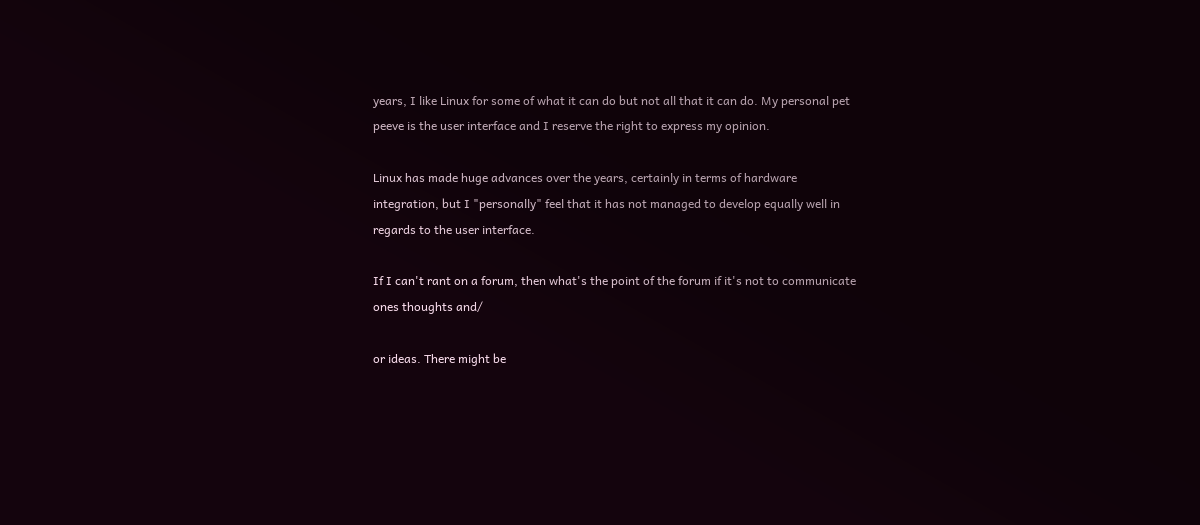years, I like Linux for some of what it can do but not all that it can do. My personal pet peeve is the user interface and I reserve the right to express my opinion.

Linux has made huge advances over the years, certainly in terms of hardware integration, but I "personally" feel that it has not managed to develop equally well in regards to the user interface.

If I can't rant on a forum, then what's the point of the forum if it's not to communicate ones thoughts and/

or ideas. There might be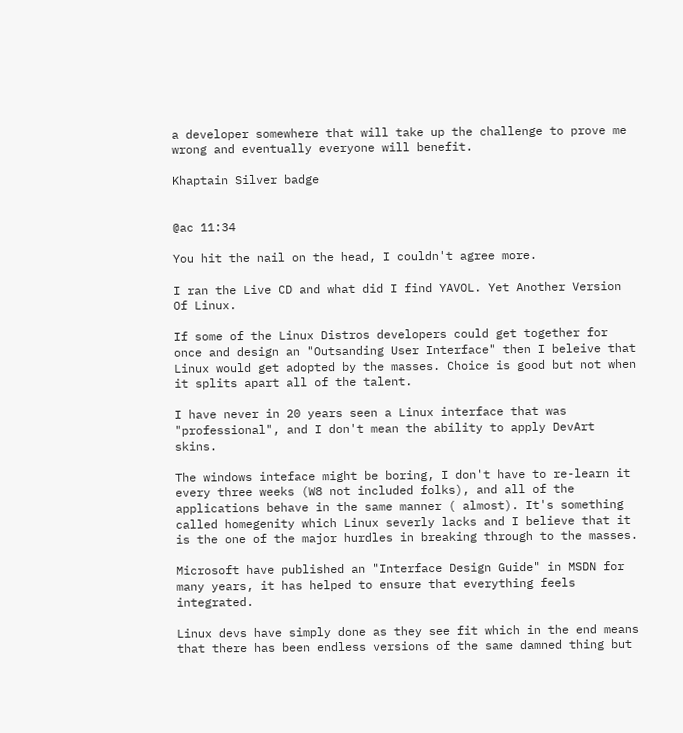a developer somewhere that will take up the challenge to prove me wrong and eventually everyone will benefit.

Khaptain Silver badge


@ac 11:34

You hit the nail on the head, I couldn't agree more.

I ran the Live CD and what did I find YAVOL. Yet Another Version Of Linux.

If some of the Linux Distros developers could get together for once and design an "Outsanding User Interface" then I beleive that Linux would get adopted by the masses. Choice is good but not when it splits apart all of the talent.

I have never in 20 years seen a Linux interface that was "professional", and I don't mean the ability to apply DevArt skins.

The windows inteface might be boring, I don't have to re-learn it every three weeks (W8 not included folks), and all of the applications behave in the same manner ( almost). It's something called homegenity which Linux severly lacks and I believe that it is the one of the major hurdles in breaking through to the masses.

Microsoft have published an "Interface Design Guide" in MSDN for many years, it has helped to ensure that everything feels integrated.

Linux devs have simply done as they see fit which in the end means that there has been endless versions of the same damned thing but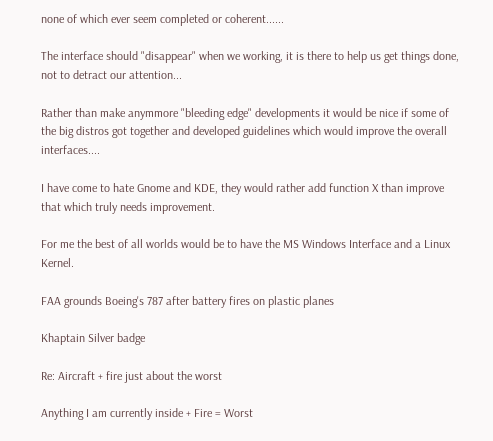none of which ever seem completed or coherent......

The interface should "disappear" when we working, it is there to help us get things done, not to detract our attention...

Rather than make anymmore "bleeding edge" developments it would be nice if some of the big distros got together and developed guidelines which would improve the overall interfaces....

I have come to hate Gnome and KDE, they would rather add function X than improve that which truly needs improvement.

For me the best of all worlds would be to have the MS Windows Interface and a Linux Kernel.

FAA grounds Boeing's 787 after battery fires on plastic planes

Khaptain Silver badge

Re: Aircraft + fire just about the worst

Anything I am currently inside + Fire = Worst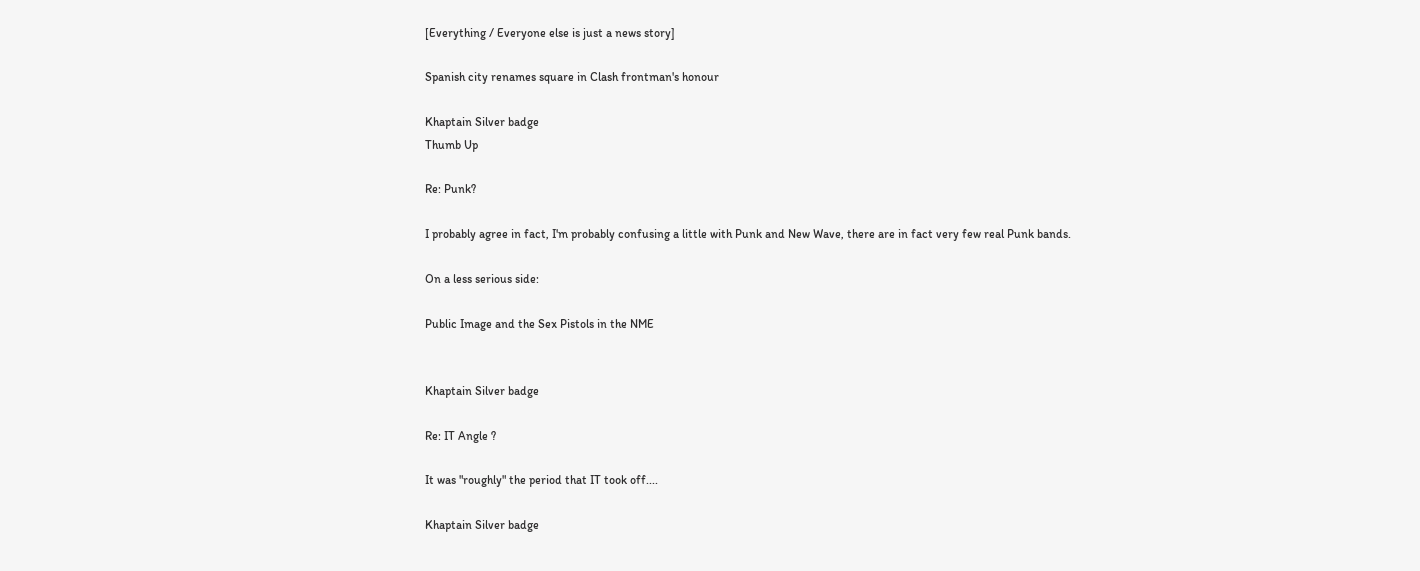[Everything / Everyone else is just a news story]

Spanish city renames square in Clash frontman's honour

Khaptain Silver badge
Thumb Up

Re: Punk?

I probably agree in fact, I'm probably confusing a little with Punk and New Wave, there are in fact very few real Punk bands.

On a less serious side:

Public Image and the Sex Pistols in the NME


Khaptain Silver badge

Re: IT Angle ?

It was "roughly" the period that IT took off....

Khaptain Silver badge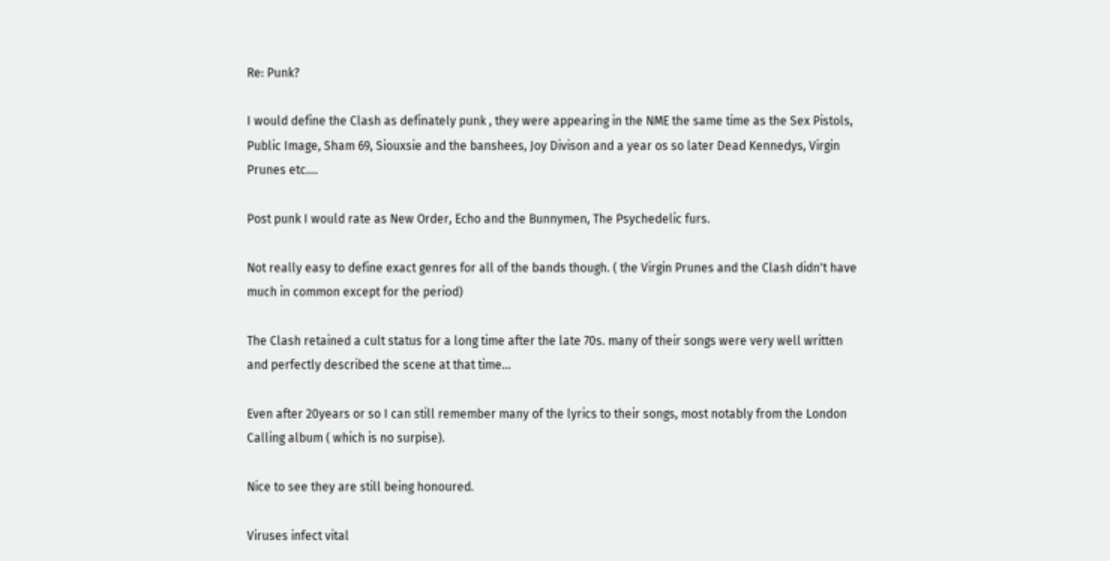Re: Punk?

I would define the Clash as definately punk , they were appearing in the NME the same time as the Sex Pistols, Public Image, Sham 69, Siouxsie and the banshees, Joy Divison and a year os so later Dead Kennedys, Virgin Prunes etc....

Post punk I would rate as New Order, Echo and the Bunnymen, The Psychedelic furs.

Not really easy to define exact genres for all of the bands though. ( the Virgin Prunes and the Clash didn't have much in common except for the period)

The Clash retained a cult status for a long time after the late 70s. many of their songs were very well written and perfectly described the scene at that time...

Even after 20years or so I can still remember many of the lyrics to their songs, most notably from the London Calling album ( which is no surpise).

Nice to see they are still being honoured.

Viruses infect vital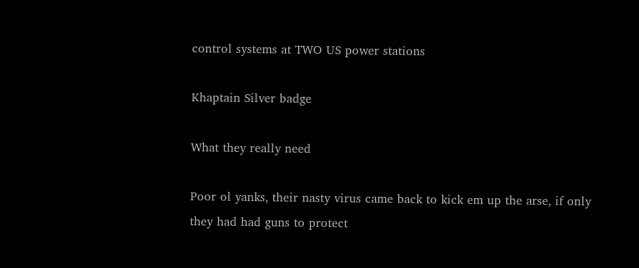control systems at TWO US power stations

Khaptain Silver badge

What they really need

Poor ol yanks, their nasty virus came back to kick em up the arse, if only they had had guns to protect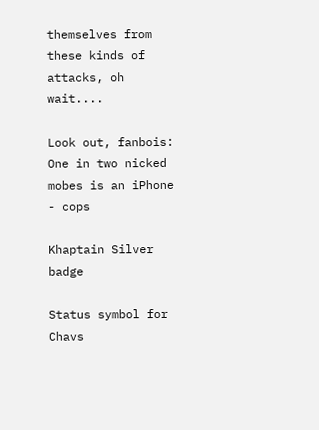themselves from these kinds of attacks, oh wait....

Look out, fanbois: One in two nicked mobes is an iPhone - cops

Khaptain Silver badge

Status symbol for Chavs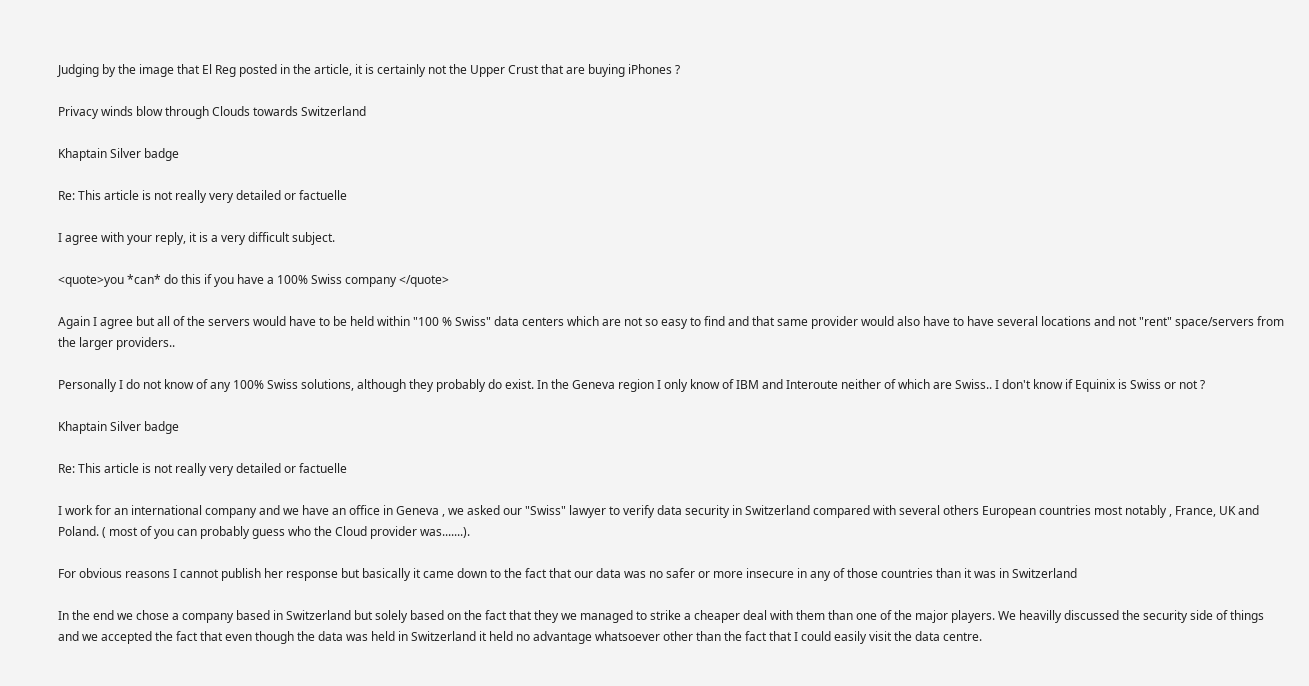Judging by the image that El Reg posted in the article, it is certainly not the Upper Crust that are buying iPhones ?

Privacy winds blow through Clouds towards Switzerland

Khaptain Silver badge

Re: This article is not really very detailed or factuelle

I agree with your reply, it is a very difficult subject.

<quote>you *can* do this if you have a 100% Swiss company </quote>

Again I agree but all of the servers would have to be held within "100 % Swiss" data centers which are not so easy to find and that same provider would also have to have several locations and not "rent" space/servers from the larger providers..

Personally I do not know of any 100% Swiss solutions, although they probably do exist. In the Geneva region I only know of IBM and Interoute neither of which are Swiss.. I don't know if Equinix is Swiss or not ?

Khaptain Silver badge

Re: This article is not really very detailed or factuelle

I work for an international company and we have an office in Geneva , we asked our "Swiss" lawyer to verify data security in Switzerland compared with several others European countries most notably , France, UK and Poland. ( most of you can probably guess who the Cloud provider was.......).

For obvious reasons I cannot publish her response but basically it came down to the fact that our data was no safer or more insecure in any of those countries than it was in Switzerland

In the end we chose a company based in Switzerland but solely based on the fact that they we managed to strike a cheaper deal with them than one of the major players. We heavilly discussed the security side of things and we accepted the fact that even though the data was held in Switzerland it held no advantage whatsoever other than the fact that I could easily visit the data centre.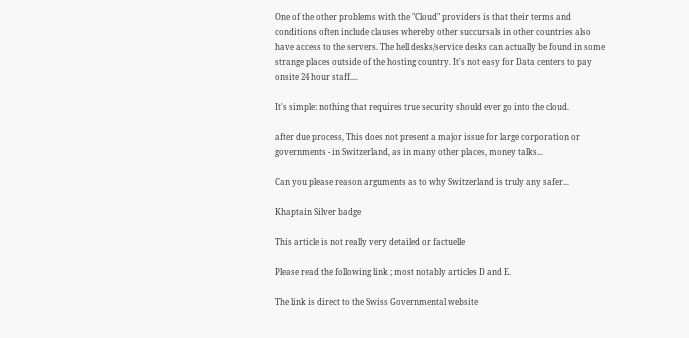One of the other problems with the "Cloud" providers is that their terms and conditions often include clauses whereby other succursals in other countries also have access to the servers. The hell desks/service desks can actually be found in some strange places outside of the hosting country. It's not easy for Data centers to pay onsite 24 hour staff....

It's simple: nothing that requires true security should ever go into the cloud.

after due process, This does not present a major issue for large corporation or governments - in Switzerland, as in many other places, money talks...

Can you please reason arguments as to why Switzerland is truly any safer...

Khaptain Silver badge

This article is not really very detailed or factuelle

Please read the following link ; most notably articles D and E.

The link is direct to the Swiss Governmental website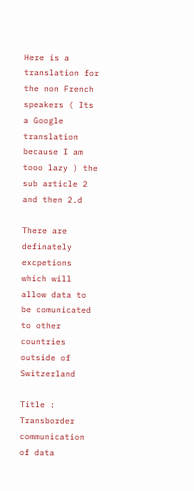Here is a translation for the non French speakers ( Its a Google translation because I am tooo lazy ) the sub article 2 and then 2.d

There are definately excpetions which will allow data to be comunicated to other countries outside of Switzerland

Title : Transborder communication of data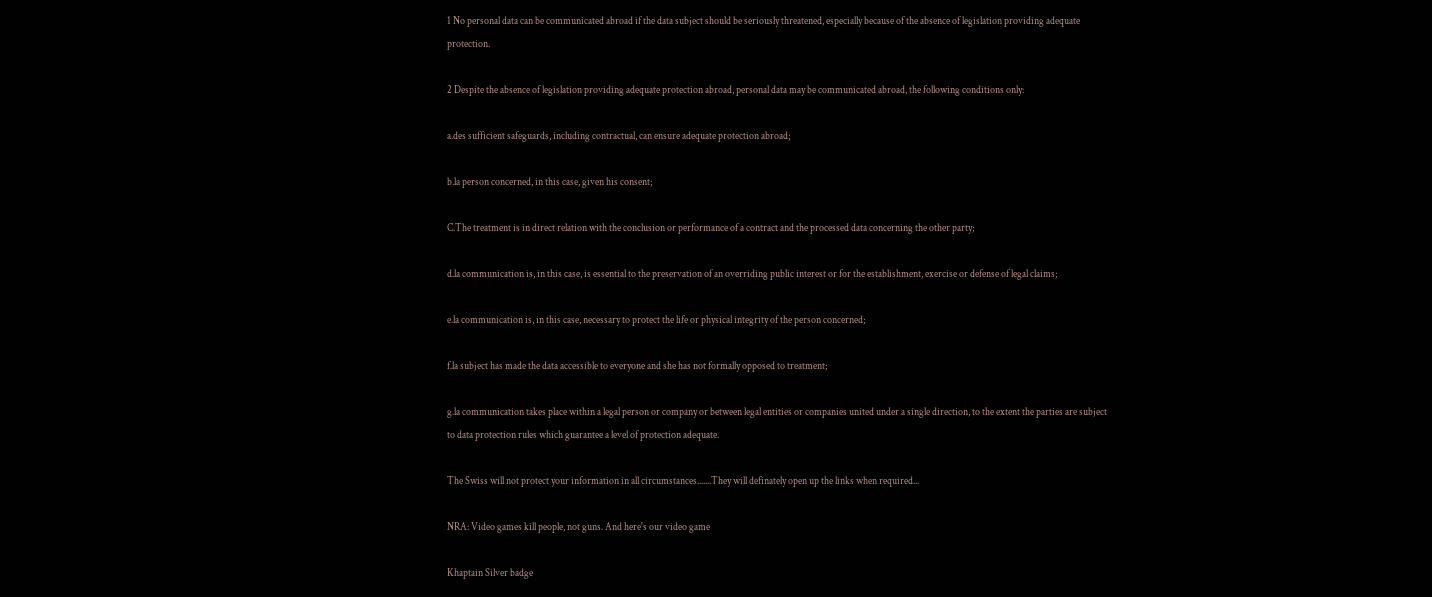1 No personal data can be communicated abroad if the data subject should be seriously threatened, especially because of the absence of legislation providing adequate protection.

2 Despite the absence of legislation providing adequate protection abroad, personal data may be communicated abroad, the following conditions only:

a.des sufficient safeguards, including contractual, can ensure adequate protection abroad;

b.la person concerned, in this case, given his consent;

C.The treatment is in direct relation with the conclusion or performance of a contract and the processed data concerning the other party;

d.la communication is, in this case, is essential to the preservation of an overriding public interest or for the establishment, exercise or defense of legal claims;

e.la communication is, in this case, necessary to protect the life or physical integrity of the person concerned;

f.la subject has made the data accessible to everyone and she has not formally opposed to treatment;

g.la communication takes place within a legal person or company or between legal entities or companies united under a single direction, to the extent the parties are subject to data protection rules which guarantee a level of protection adequate.

The Swiss will not protect your information in all circumstances.......They will definately open up the links when required...

NRA: Video games kill people, not guns. And here's our video game

Khaptain Silver badge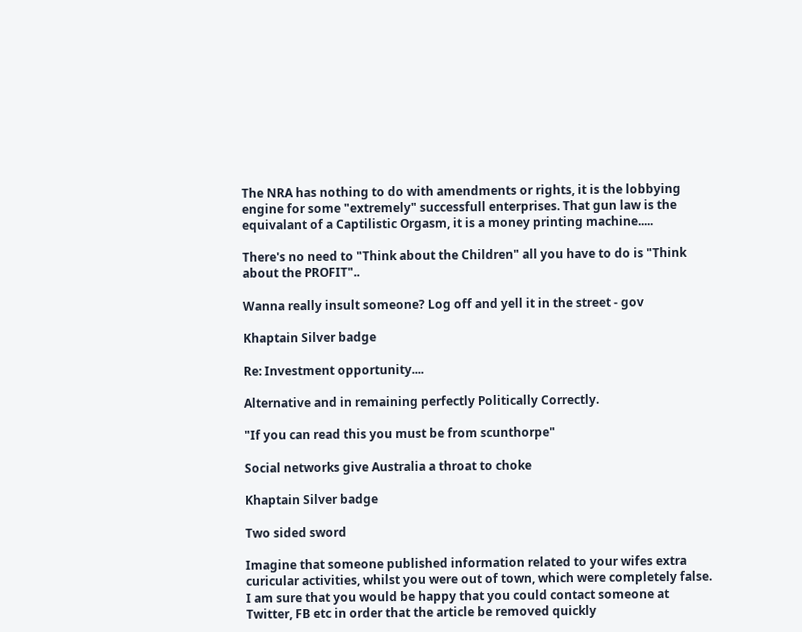The NRA has nothing to do with amendments or rights, it is the lobbying engine for some "extremely" successfull enterprises. That gun law is the equivalant of a Captilistic Orgasm, it is a money printing machine.....

There's no need to "Think about the Children" all you have to do is "Think about the PROFIT"..

Wanna really insult someone? Log off and yell it in the street - gov

Khaptain Silver badge

Re: Investment opportunity....

Alternative and in remaining perfectly Politically Correctly.

"If you can read this you must be from scunthorpe"

Social networks give Australia a throat to choke

Khaptain Silver badge

Two sided sword

Imagine that someone published information related to your wifes extra curicular activities, whilst you were out of town, which were completely false. I am sure that you would be happy that you could contact someone at Twitter, FB etc in order that the article be removed quickly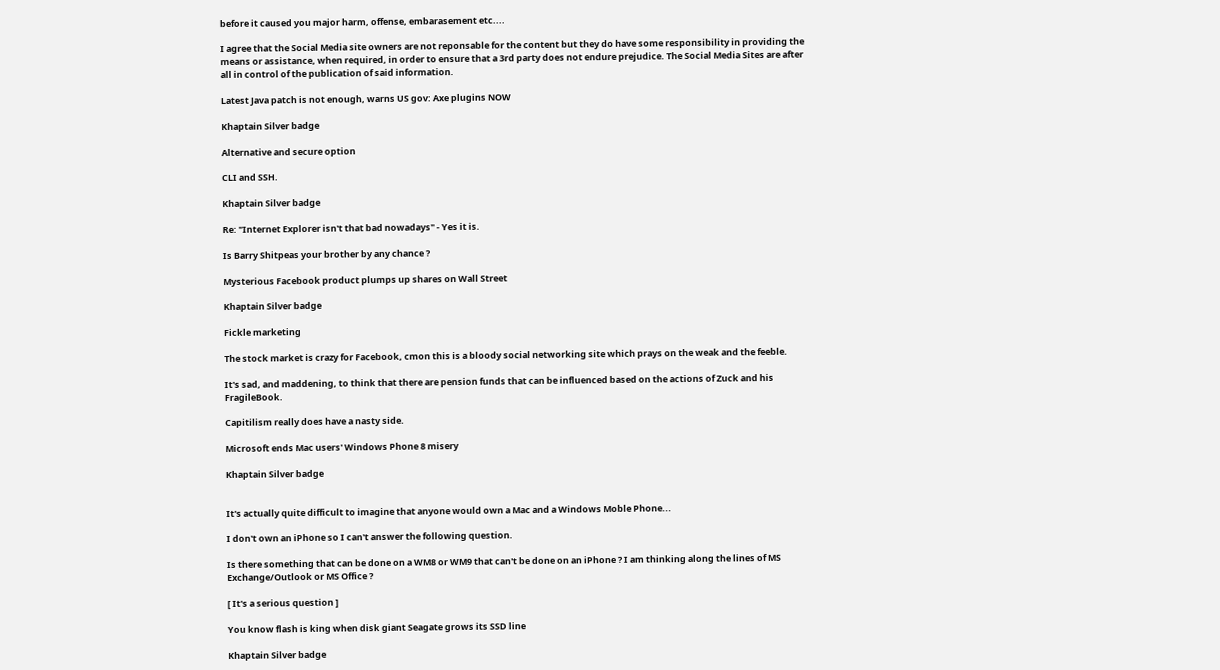before it caused you major harm, offense, embarasement etc....

I agree that the Social Media site owners are not reponsable for the content but they do have some responsibility in providing the means or assistance, when required, in order to ensure that a 3rd party does not endure prejudice. The Social Media Sites are after all in control of the publication of said information.

Latest Java patch is not enough, warns US gov: Axe plugins NOW

Khaptain Silver badge

Alternative and secure option

CLI and SSH.

Khaptain Silver badge

Re: "Internet Explorer isn't that bad nowadays" - Yes it is.

Is Barry Shitpeas your brother by any chance ?

Mysterious Facebook product plumps up shares on Wall Street

Khaptain Silver badge

Fickle marketing

The stock market is crazy for Facebook, cmon this is a bloody social networking site which prays on the weak and the feeble.

It's sad, and maddening, to think that there are pension funds that can be influenced based on the actions of Zuck and his FragileBook.

Capitilism really does have a nasty side.

Microsoft ends Mac users' Windows Phone 8 misery

Khaptain Silver badge


It's actually quite difficult to imagine that anyone would own a Mac and a Windows Moble Phone...

I don't own an iPhone so I can't answer the following question.

Is there something that can be done on a WM8 or WM9 that can't be done on an iPhone ? I am thinking along the lines of MS Exchange/Outlook or MS Office ?

[ It's a serious question ]

You know flash is king when disk giant Seagate grows its SSD line

Khaptain Silver badge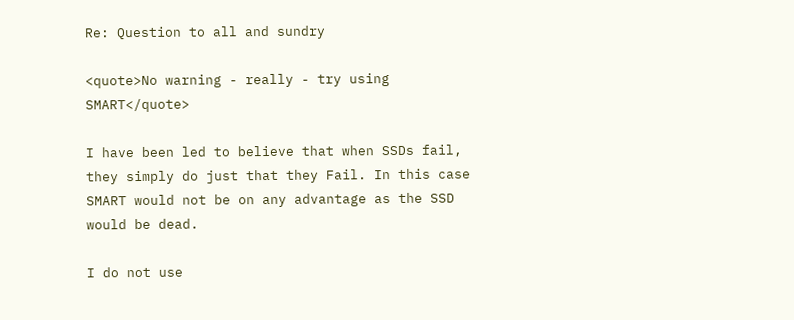Re: Question to all and sundry

<quote>No warning - really - try using SMART</quote>

I have been led to believe that when SSDs fail, they simply do just that they Fail. In this case SMART would not be on any advantage as the SSD would be dead.

I do not use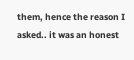them, hence the reason I asked.. it was an honest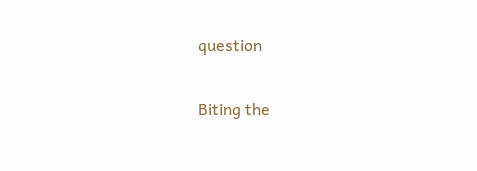question

Biting the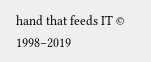hand that feeds IT © 1998–2019